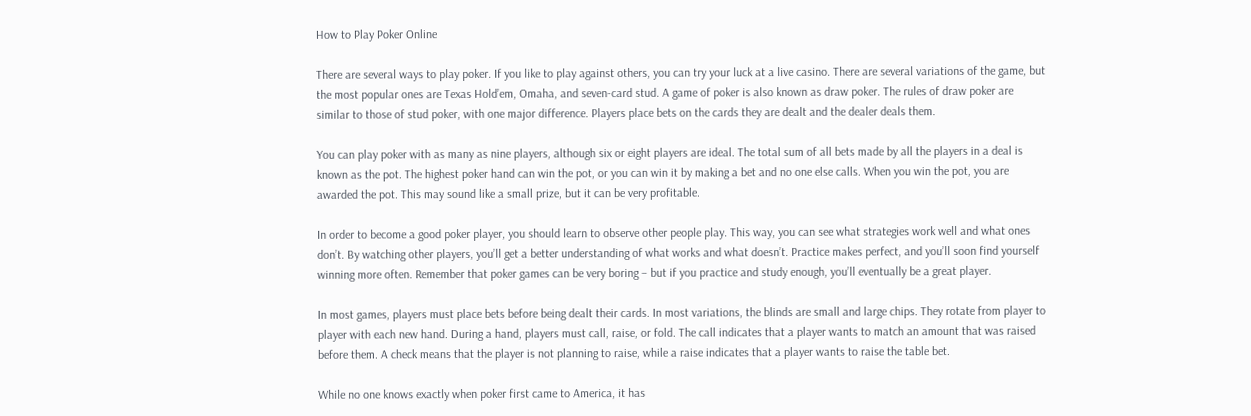How to Play Poker Online

There are several ways to play poker. If you like to play against others, you can try your luck at a live casino. There are several variations of the game, but the most popular ones are Texas Hold’em, Omaha, and seven-card stud. A game of poker is also known as draw poker. The rules of draw poker are similar to those of stud poker, with one major difference. Players place bets on the cards they are dealt and the dealer deals them.

You can play poker with as many as nine players, although six or eight players are ideal. The total sum of all bets made by all the players in a deal is known as the pot. The highest poker hand can win the pot, or you can win it by making a bet and no one else calls. When you win the pot, you are awarded the pot. This may sound like a small prize, but it can be very profitable.

In order to become a good poker player, you should learn to observe other people play. This way, you can see what strategies work well and what ones don’t. By watching other players, you’ll get a better understanding of what works and what doesn’t. Practice makes perfect, and you’ll soon find yourself winning more often. Remember that poker games can be very boring – but if you practice and study enough, you’ll eventually be a great player.

In most games, players must place bets before being dealt their cards. In most variations, the blinds are small and large chips. They rotate from player to player with each new hand. During a hand, players must call, raise, or fold. The call indicates that a player wants to match an amount that was raised before them. A check means that the player is not planning to raise, while a raise indicates that a player wants to raise the table bet.

While no one knows exactly when poker first came to America, it has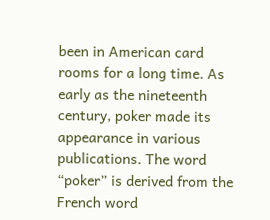been in American card rooms for a long time. As early as the nineteenth century, poker made its appearance in various publications. The word “poker” is derived from the French word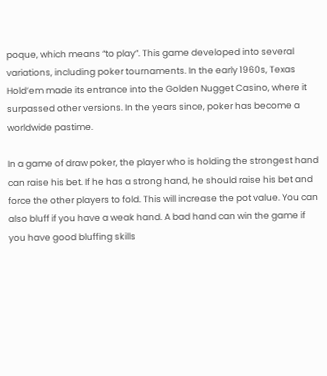poque, which means “to play”. This game developed into several variations, including poker tournaments. In the early 1960s, Texas Hold’em made its entrance into the Golden Nugget Casino, where it surpassed other versions. In the years since, poker has become a worldwide pastime.

In a game of draw poker, the player who is holding the strongest hand can raise his bet. If he has a strong hand, he should raise his bet and force the other players to fold. This will increase the pot value. You can also bluff if you have a weak hand. A bad hand can win the game if you have good bluffing skills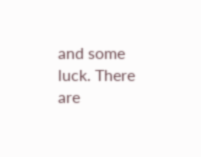and some luck. There are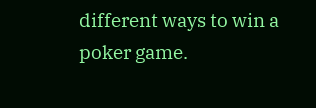different ways to win a poker game.